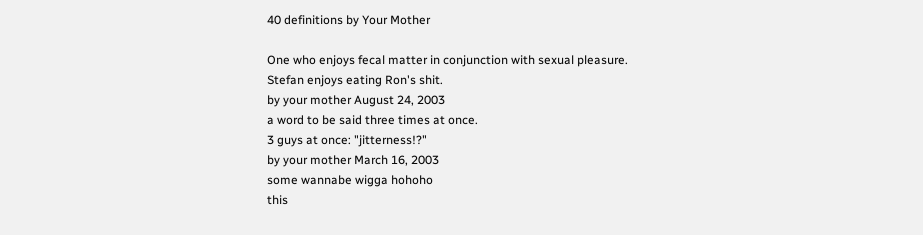40 definitions by Your Mother

One who enjoys fecal matter in conjunction with sexual pleasure.
Stefan enjoys eating Ron's shit.
by your mother August 24, 2003
a word to be said three times at once.
3 guys at once: "jitterness!?"
by your mother March 16, 2003
some wannabe wigga hohoho
this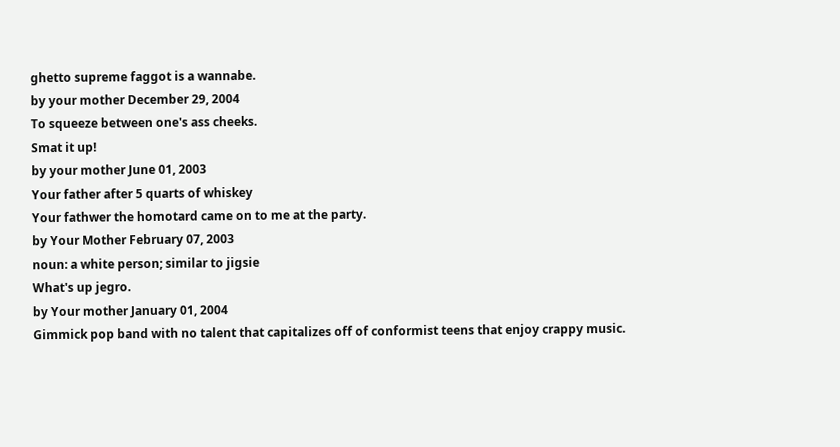ghetto supreme faggot is a wannabe.
by your mother December 29, 2004
To squeeze between one's ass cheeks.
Smat it up!
by your mother June 01, 2003
Your father after 5 quarts of whiskey
Your fathwer the homotard came on to me at the party.
by Your Mother February 07, 2003
noun: a white person; similar to jigsie
What's up jegro.
by Your mother January 01, 2004
Gimmick pop band with no talent that capitalizes off of conformist teens that enjoy crappy music.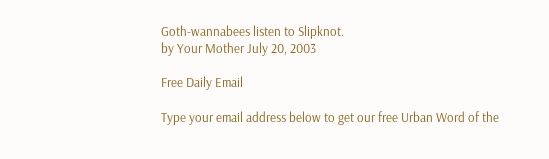Goth-wannabees listen to Slipknot.
by Your Mother July 20, 2003

Free Daily Email

Type your email address below to get our free Urban Word of the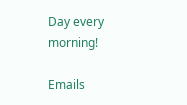Day every morning!

Emails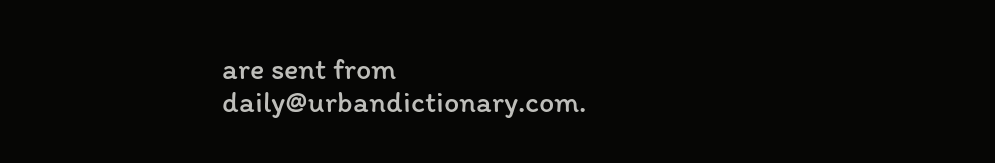are sent from daily@urbandictionary.com.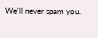We'll never spam you.